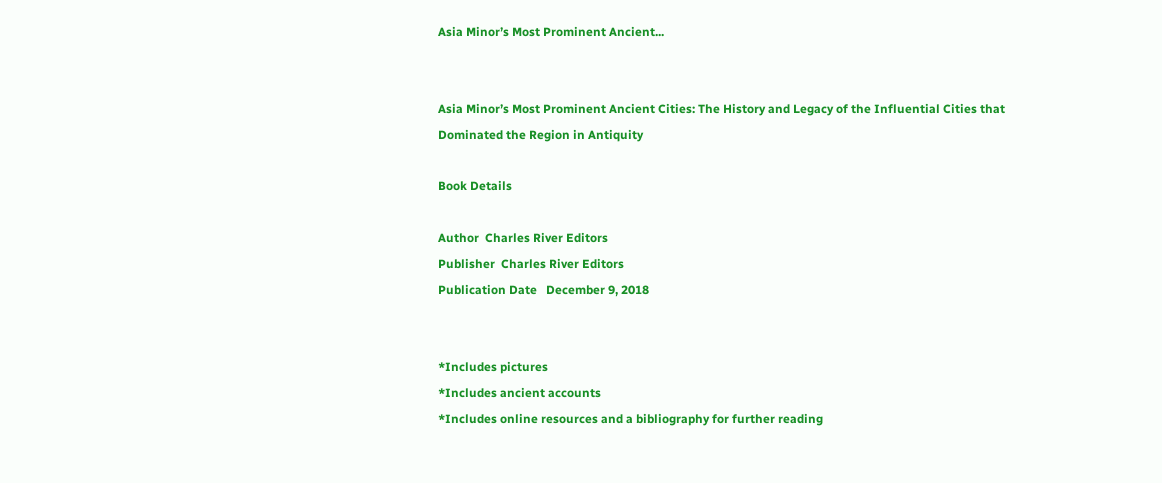Asia Minor’s Most Prominent Ancient...


Asia Minor’s Most Prominent Ancient Cities: The History and Legacy of the Influential Cities that Dominated the Region in Antiquity

Book Details

Author  Charles River Editors
Publisher  Charles River Editors
Publication Date   December 9, 2018


*Includes pictures
*Includes ancient accounts
*Includes online resources and a bibliography for further reading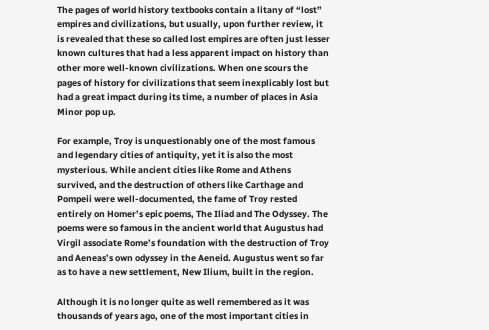The pages of world history textbooks contain a litany of “lost” empires and civilizations, but usually, upon further review, it is revealed that these so called lost empires are often just lesser known cultures that had a less apparent impact on history than other more well-known civilizations. When one scours the pages of history for civilizations that seem inexplicably lost but had a great impact during its time, a number of places in Asia Minor pop up.

For example, Troy is unquestionably one of the most famous and legendary cities of antiquity, yet it is also the most mysterious. While ancient cities like Rome and Athens survived, and the destruction of others like Carthage and Pompeii were well-documented, the fame of Troy rested entirely on Homer’s epic poems, The Iliad and The Odyssey. The poems were so famous in the ancient world that Augustus had Virgil associate Rome’s foundation with the destruction of Troy and Aeneas’s own odyssey in the Aeneid. Augustus went so far as to have a new settlement, New Ilium, built in the region.

Although it is no longer quite as well remembered as it was thousands of years ago, one of the most important cities in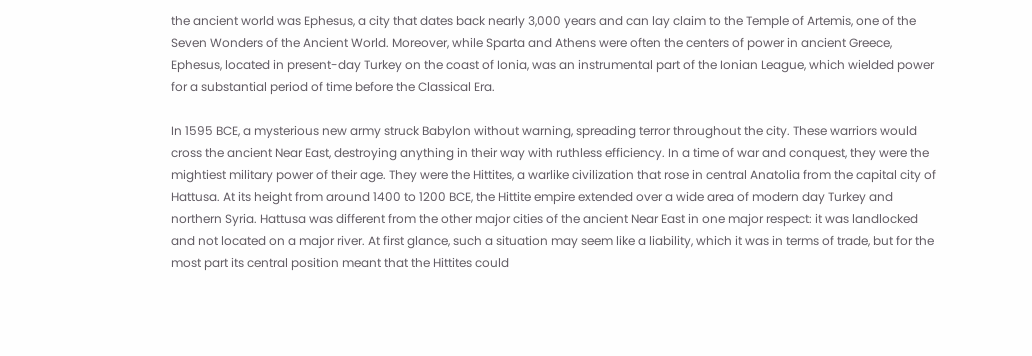the ancient world was Ephesus, a city that dates back nearly 3,000 years and can lay claim to the Temple of Artemis, one of the Seven Wonders of the Ancient World. Moreover, while Sparta and Athens were often the centers of power in ancient Greece, Ephesus, located in present-day Turkey on the coast of Ionia, was an instrumental part of the Ionian League, which wielded power for a substantial period of time before the Classical Era.

In 1595 BCE, a mysterious new army struck Babylon without warning, spreading terror throughout the city. These warriors would cross the ancient Near East, destroying anything in their way with ruthless efficiency. In a time of war and conquest, they were the mightiest military power of their age. They were the Hittites, a warlike civilization that rose in central Anatolia from the capital city of Hattusa. At its height from around 1400 to 1200 BCE, the Hittite empire extended over a wide area of modern day Turkey and northern Syria. Hattusa was different from the other major cities of the ancient Near East in one major respect: it was landlocked and not located on a major river. At first glance, such a situation may seem like a liability, which it was in terms of trade, but for the most part its central position meant that the Hittites could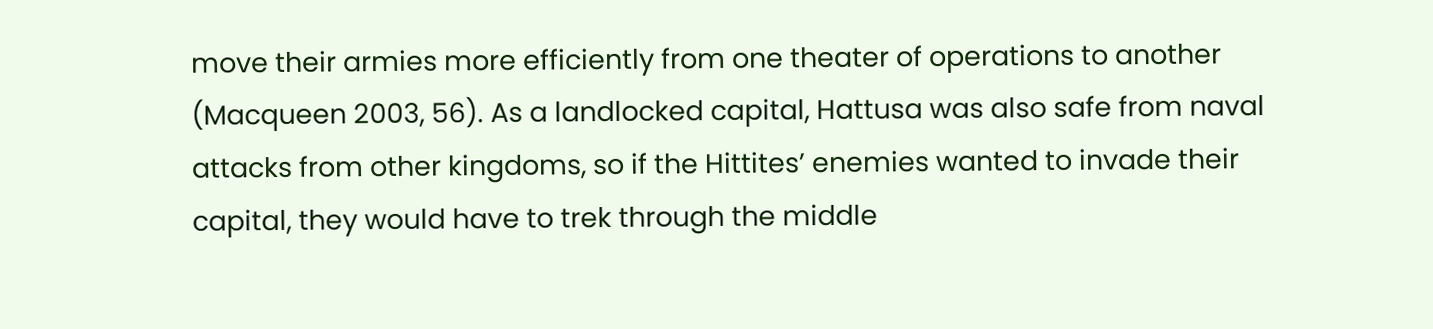move their armies more efficiently from one theater of operations to another (Macqueen 2003, 56). As a landlocked capital, Hattusa was also safe from naval attacks from other kingdoms, so if the Hittites’ enemies wanted to invade their capital, they would have to trek through the middle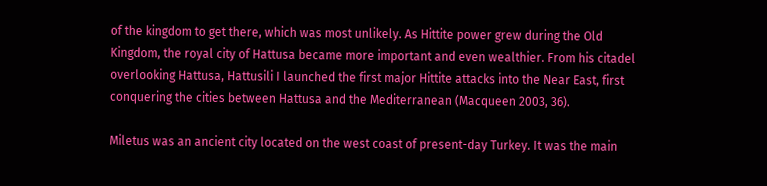of the kingdom to get there, which was most unlikely. As Hittite power grew during the Old Kingdom, the royal city of Hattusa became more important and even wealthier. From his citadel overlooking Hattusa, Hattusili I launched the first major Hittite attacks into the Near East, first conquering the cities between Hattusa and the Mediterranean (Macqueen 2003, 36).

Miletus was an ancient city located on the west coast of present-day Turkey. It was the main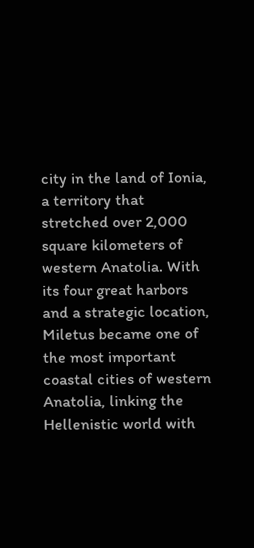city in the land of Ionia, a territory that stretched over 2,000 square kilometers of western Anatolia. With its four great harbors and a strategic location, Miletus became one of the most important coastal cities of western Anatolia, linking the Hellenistic world with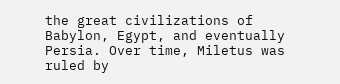the great civilizations of Babylon, Egypt, and eventually Persia. Over time, Miletus was ruled by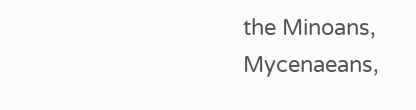the Minoans, Mycenaeans,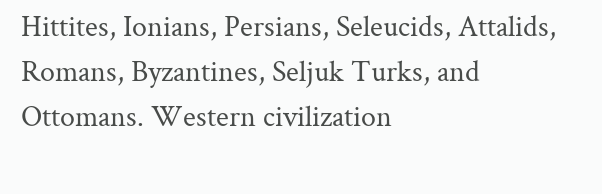Hittites, Ionians, Persians, Seleucids, Attalids, Romans, Byzantines, Seljuk Turks, and Ottomans. Western civilization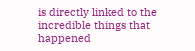is directly linked to the incredible things that happened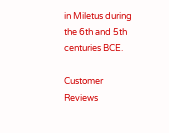in Miletus during the 6th and 5th centuries BCE.

Customer Reviews